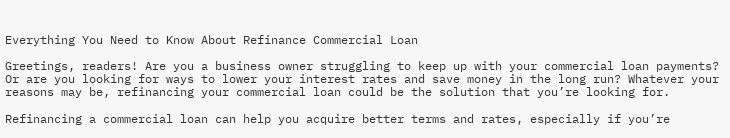Everything You Need to Know About Refinance Commercial Loan

Greetings, readers! Are you a business owner struggling to keep up with your commercial loan payments? Or are you looking for ways to lower your interest rates and save money in the long run? Whatever your reasons may be, refinancing your commercial loan could be the solution that you’re looking for.

Refinancing a commercial loan can help you acquire better terms and rates, especially if you’re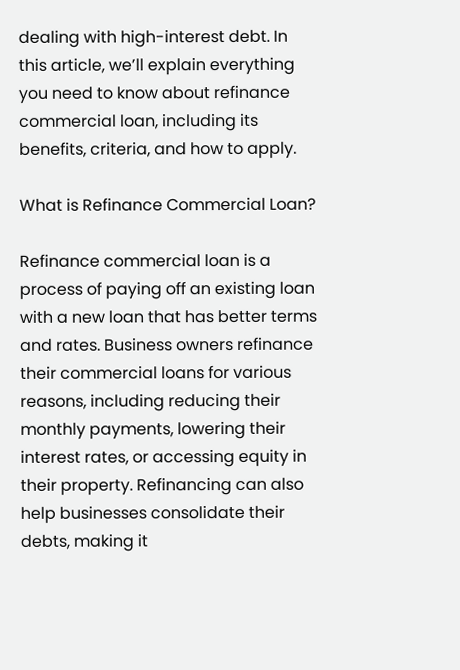dealing with high-interest debt. In this article, we’ll explain everything you need to know about refinance commercial loan, including its benefits, criteria, and how to apply.

What is Refinance Commercial Loan?

Refinance commercial loan is a process of paying off an existing loan with a new loan that has better terms and rates. Business owners refinance their commercial loans for various reasons, including reducing their monthly payments, lowering their interest rates, or accessing equity in their property. Refinancing can also help businesses consolidate their debts, making it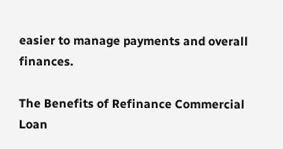easier to manage payments and overall finances.

The Benefits of Refinance Commercial Loan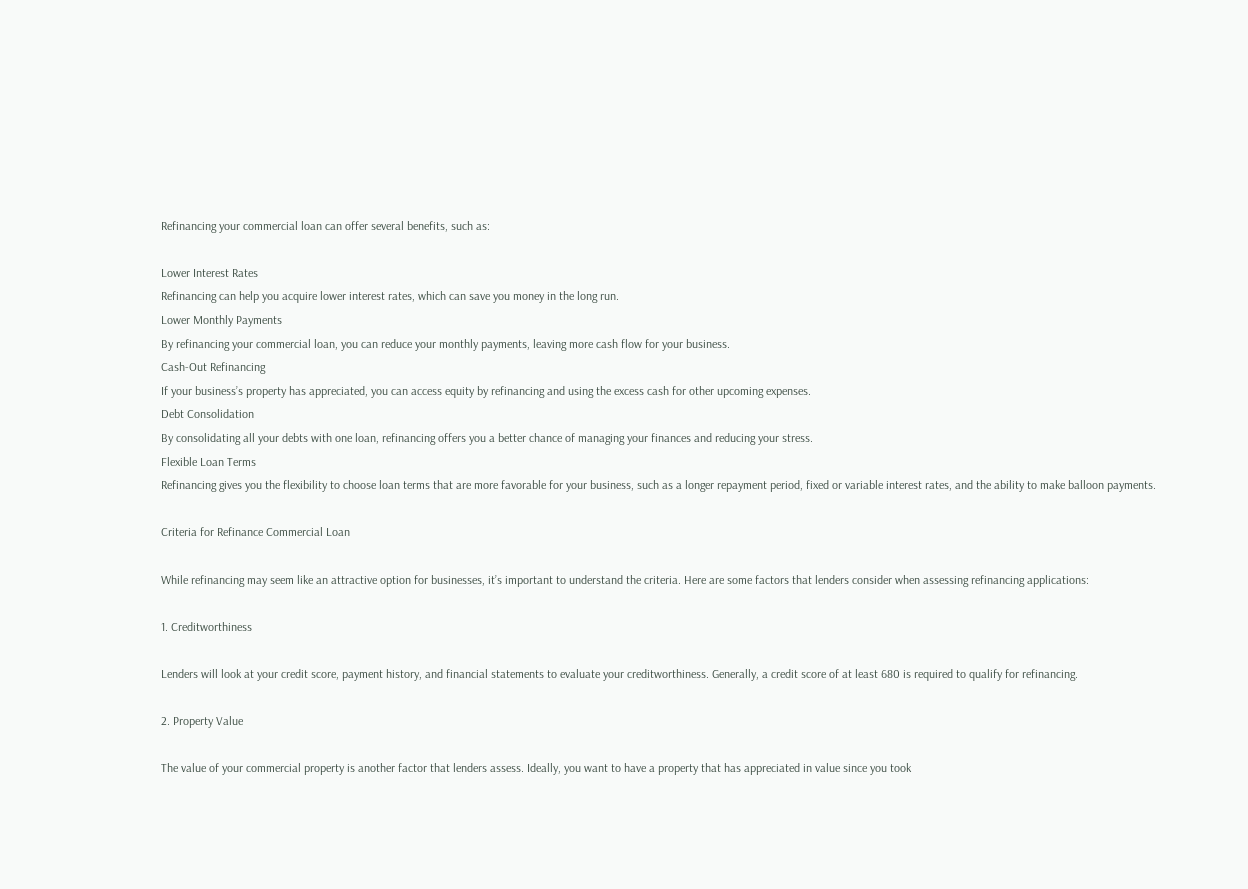Refinancing your commercial loan can offer several benefits, such as:

Lower Interest Rates
Refinancing can help you acquire lower interest rates, which can save you money in the long run.
Lower Monthly Payments
By refinancing your commercial loan, you can reduce your monthly payments, leaving more cash flow for your business.
Cash-Out Refinancing
If your business’s property has appreciated, you can access equity by refinancing and using the excess cash for other upcoming expenses.
Debt Consolidation
By consolidating all your debts with one loan, refinancing offers you a better chance of managing your finances and reducing your stress.
Flexible Loan Terms
Refinancing gives you the flexibility to choose loan terms that are more favorable for your business, such as a longer repayment period, fixed or variable interest rates, and the ability to make balloon payments.

Criteria for Refinance Commercial Loan

While refinancing may seem like an attractive option for businesses, it’s important to understand the criteria. Here are some factors that lenders consider when assessing refinancing applications:

1. Creditworthiness

Lenders will look at your credit score, payment history, and financial statements to evaluate your creditworthiness. Generally, a credit score of at least 680 is required to qualify for refinancing.

2. Property Value

The value of your commercial property is another factor that lenders assess. Ideally, you want to have a property that has appreciated in value since you took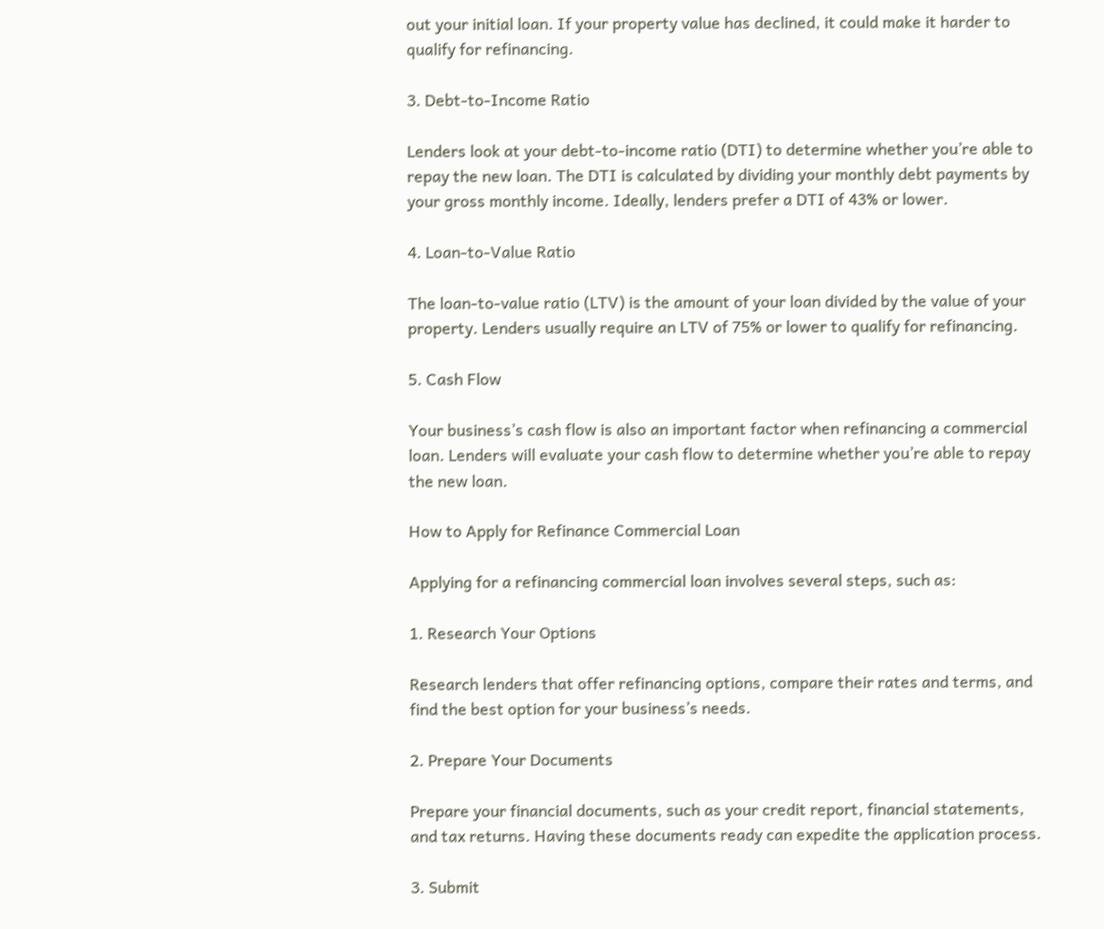out your initial loan. If your property value has declined, it could make it harder to qualify for refinancing.

3. Debt-to-Income Ratio

Lenders look at your debt-to-income ratio (DTI) to determine whether you’re able to repay the new loan. The DTI is calculated by dividing your monthly debt payments by your gross monthly income. Ideally, lenders prefer a DTI of 43% or lower.

4. Loan-to-Value Ratio

The loan-to-value ratio (LTV) is the amount of your loan divided by the value of your property. Lenders usually require an LTV of 75% or lower to qualify for refinancing.

5. Cash Flow

Your business’s cash flow is also an important factor when refinancing a commercial loan. Lenders will evaluate your cash flow to determine whether you’re able to repay the new loan.

How to Apply for Refinance Commercial Loan

Applying for a refinancing commercial loan involves several steps, such as:

1. Research Your Options

Research lenders that offer refinancing options, compare their rates and terms, and find the best option for your business’s needs.

2. Prepare Your Documents

Prepare your financial documents, such as your credit report, financial statements, and tax returns. Having these documents ready can expedite the application process.

3. Submit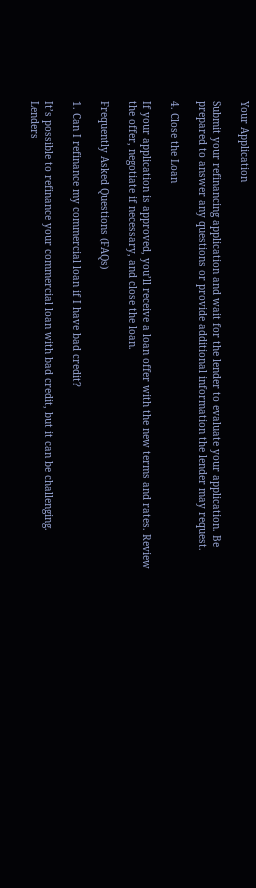Your Application

Submit your refinancing application and wait for the lender to evaluate your application. Be prepared to answer any questions or provide additional information the lender may request.

4. Close the Loan

If your application is approved, you’ll receive a loan offer with the new terms and rates. Review the offer, negotiate if necessary, and close the loan.

Frequently Asked Questions (FAQs)

1. Can I refinance my commercial loan if I have bad credit?

It’s possible to refinance your commercial loan with bad credit, but it can be challenging. Lenders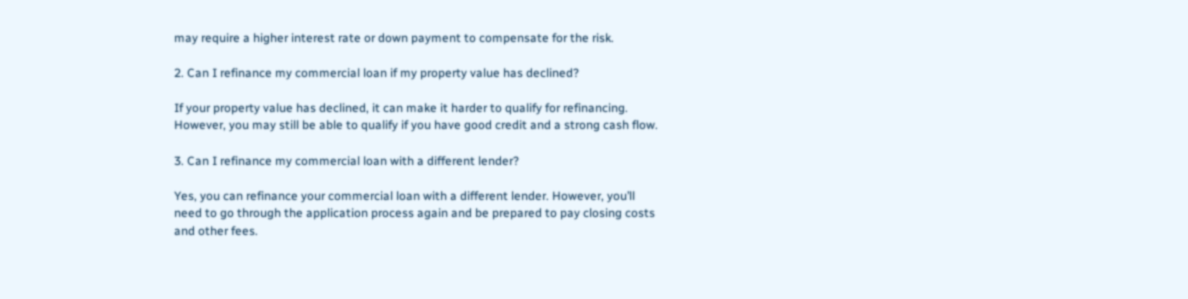may require a higher interest rate or down payment to compensate for the risk.

2. Can I refinance my commercial loan if my property value has declined?

If your property value has declined, it can make it harder to qualify for refinancing. However, you may still be able to qualify if you have good credit and a strong cash flow.

3. Can I refinance my commercial loan with a different lender?

Yes, you can refinance your commercial loan with a different lender. However, you’ll need to go through the application process again and be prepared to pay closing costs and other fees.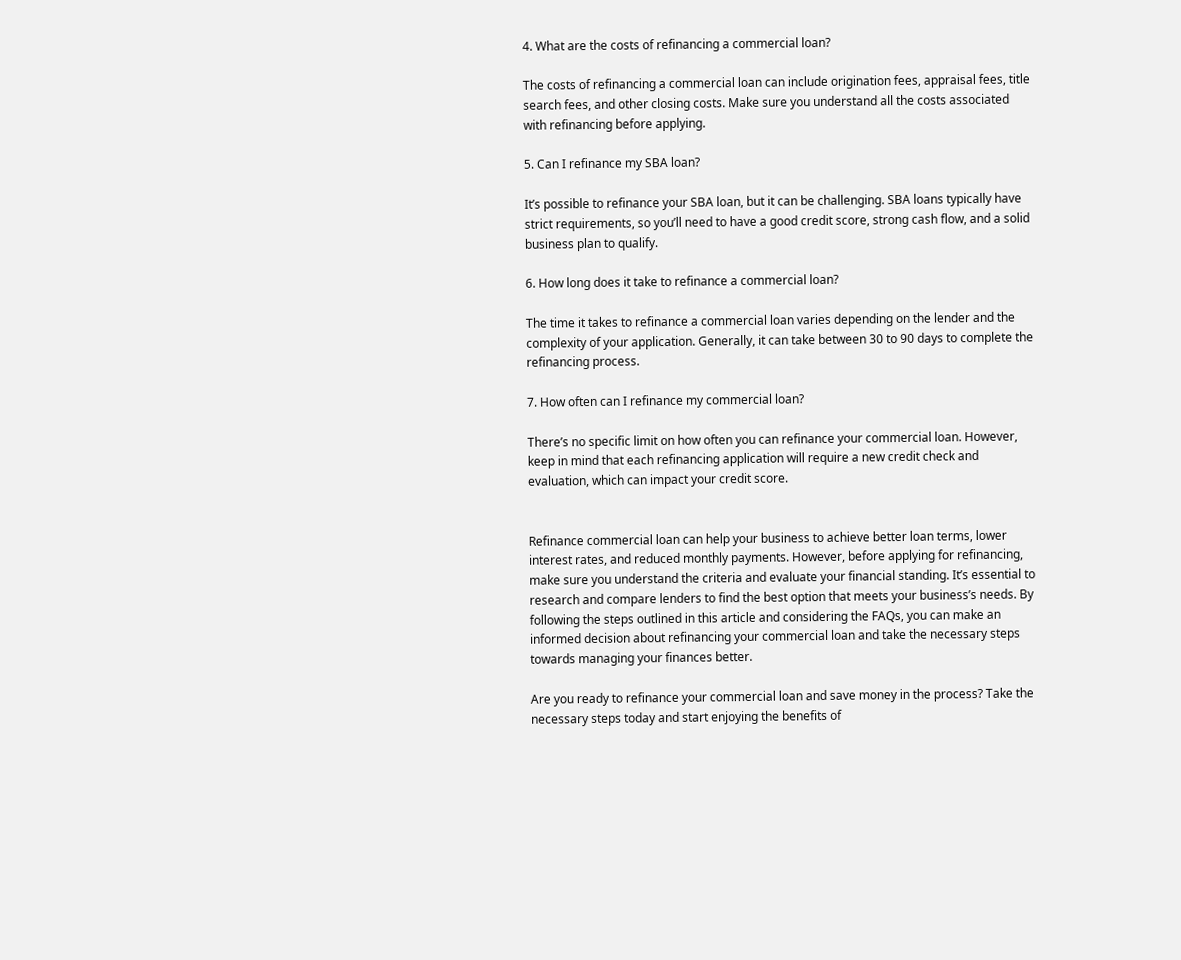4. What are the costs of refinancing a commercial loan?

The costs of refinancing a commercial loan can include origination fees, appraisal fees, title search fees, and other closing costs. Make sure you understand all the costs associated with refinancing before applying.

5. Can I refinance my SBA loan?

It’s possible to refinance your SBA loan, but it can be challenging. SBA loans typically have strict requirements, so you’ll need to have a good credit score, strong cash flow, and a solid business plan to qualify.

6. How long does it take to refinance a commercial loan?

The time it takes to refinance a commercial loan varies depending on the lender and the complexity of your application. Generally, it can take between 30 to 90 days to complete the refinancing process.

7. How often can I refinance my commercial loan?

There’s no specific limit on how often you can refinance your commercial loan. However, keep in mind that each refinancing application will require a new credit check and evaluation, which can impact your credit score.


Refinance commercial loan can help your business to achieve better loan terms, lower interest rates, and reduced monthly payments. However, before applying for refinancing, make sure you understand the criteria and evaluate your financial standing. It’s essential to research and compare lenders to find the best option that meets your business’s needs. By following the steps outlined in this article and considering the FAQs, you can make an informed decision about refinancing your commercial loan and take the necessary steps towards managing your finances better.

Are you ready to refinance your commercial loan and save money in the process? Take the necessary steps today and start enjoying the benefits of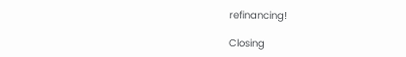refinancing!

Closing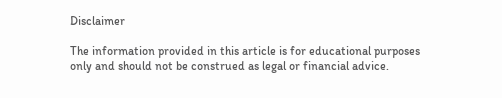Disclaimer

The information provided in this article is for educational purposes only and should not be construed as legal or financial advice.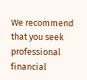We recommend that you seek professional financial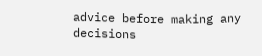advice before making any decisions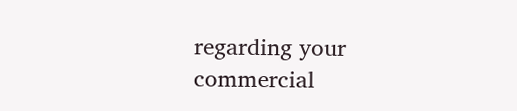regarding your commercial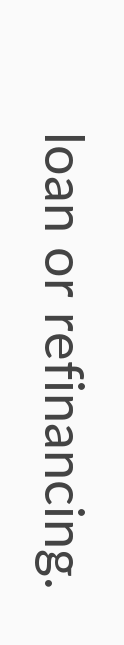loan or refinancing.